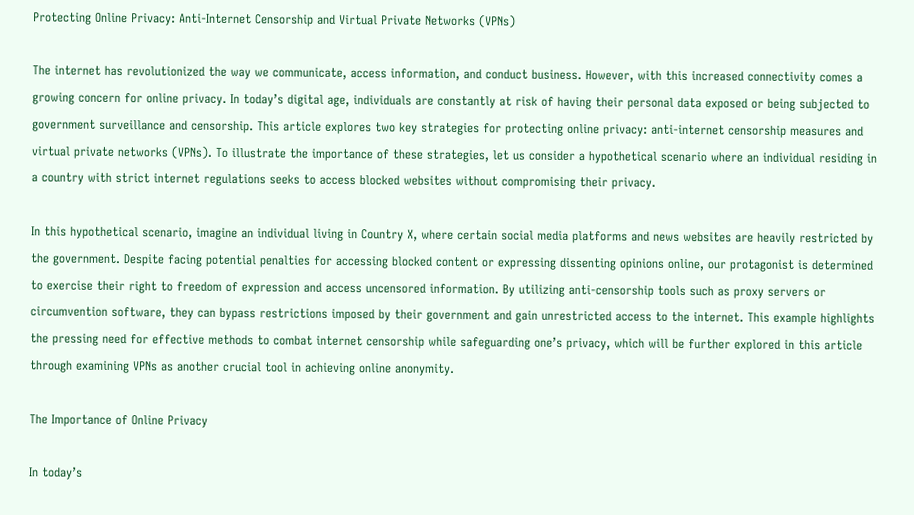Protecting Online Privacy: Anti-Internet Censorship and Virtual Private Networks (VPNs)

The internet has revolutionized the way we communicate, access information, and conduct business. However, with this increased connectivity comes a growing concern for online privacy. In today’s digital age, individuals are constantly at risk of having their personal data exposed or being subjected to government surveillance and censorship. This article explores two key strategies for protecting online privacy: anti-internet censorship measures and virtual private networks (VPNs). To illustrate the importance of these strategies, let us consider a hypothetical scenario where an individual residing in a country with strict internet regulations seeks to access blocked websites without compromising their privacy.

In this hypothetical scenario, imagine an individual living in Country X, where certain social media platforms and news websites are heavily restricted by the government. Despite facing potential penalties for accessing blocked content or expressing dissenting opinions online, our protagonist is determined to exercise their right to freedom of expression and access uncensored information. By utilizing anti-censorship tools such as proxy servers or circumvention software, they can bypass restrictions imposed by their government and gain unrestricted access to the internet. This example highlights the pressing need for effective methods to combat internet censorship while safeguarding one’s privacy, which will be further explored in this article through examining VPNs as another crucial tool in achieving online anonymity.

The Importance of Online Privacy

In today’s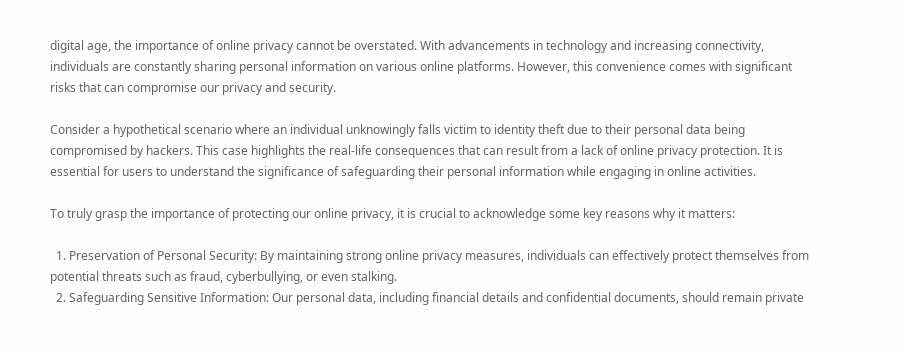digital age, the importance of online privacy cannot be overstated. With advancements in technology and increasing connectivity, individuals are constantly sharing personal information on various online platforms. However, this convenience comes with significant risks that can compromise our privacy and security.

Consider a hypothetical scenario where an individual unknowingly falls victim to identity theft due to their personal data being compromised by hackers. This case highlights the real-life consequences that can result from a lack of online privacy protection. It is essential for users to understand the significance of safeguarding their personal information while engaging in online activities.

To truly grasp the importance of protecting our online privacy, it is crucial to acknowledge some key reasons why it matters:

  1. Preservation of Personal Security: By maintaining strong online privacy measures, individuals can effectively protect themselves from potential threats such as fraud, cyberbullying, or even stalking.
  2. Safeguarding Sensitive Information: Our personal data, including financial details and confidential documents, should remain private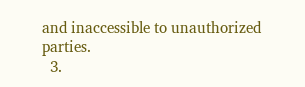and inaccessible to unauthorized parties.
  3.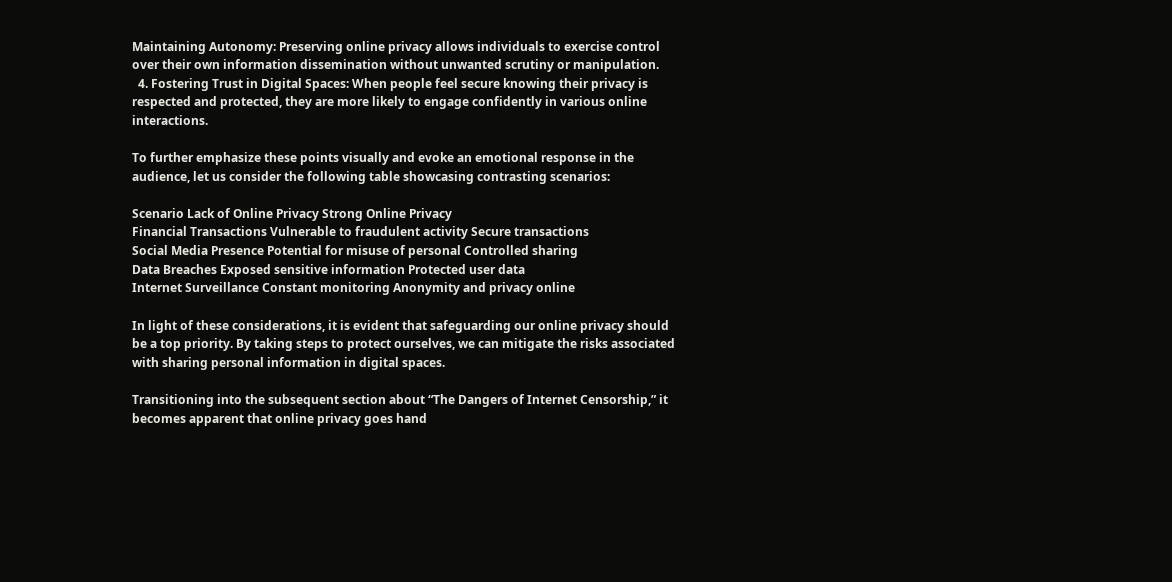Maintaining Autonomy: Preserving online privacy allows individuals to exercise control over their own information dissemination without unwanted scrutiny or manipulation.
  4. Fostering Trust in Digital Spaces: When people feel secure knowing their privacy is respected and protected, they are more likely to engage confidently in various online interactions.

To further emphasize these points visually and evoke an emotional response in the audience, let us consider the following table showcasing contrasting scenarios:

Scenario Lack of Online Privacy Strong Online Privacy
Financial Transactions Vulnerable to fraudulent activity Secure transactions
Social Media Presence Potential for misuse of personal Controlled sharing
Data Breaches Exposed sensitive information Protected user data
Internet Surveillance Constant monitoring Anonymity and privacy online

In light of these considerations, it is evident that safeguarding our online privacy should be a top priority. By taking steps to protect ourselves, we can mitigate the risks associated with sharing personal information in digital spaces.

Transitioning into the subsequent section about “The Dangers of Internet Censorship,” it becomes apparent that online privacy goes hand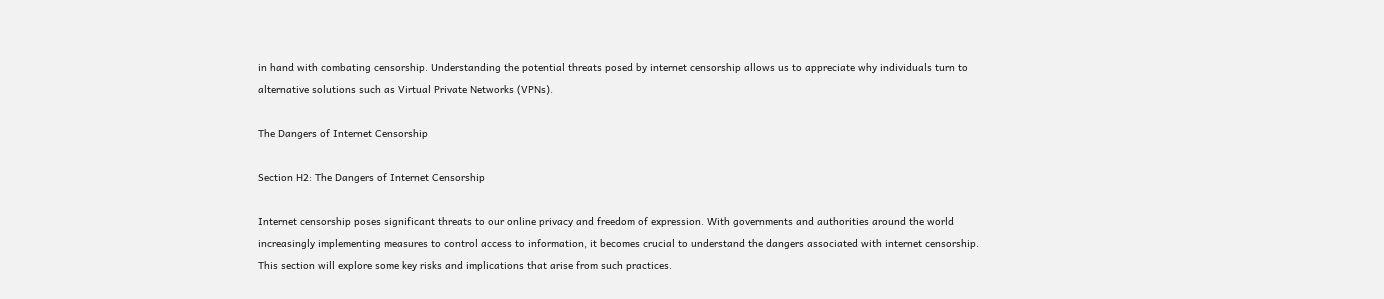in hand with combating censorship. Understanding the potential threats posed by internet censorship allows us to appreciate why individuals turn to alternative solutions such as Virtual Private Networks (VPNs).

The Dangers of Internet Censorship

Section H2: The Dangers of Internet Censorship

Internet censorship poses significant threats to our online privacy and freedom of expression. With governments and authorities around the world increasingly implementing measures to control access to information, it becomes crucial to understand the dangers associated with internet censorship. This section will explore some key risks and implications that arise from such practices.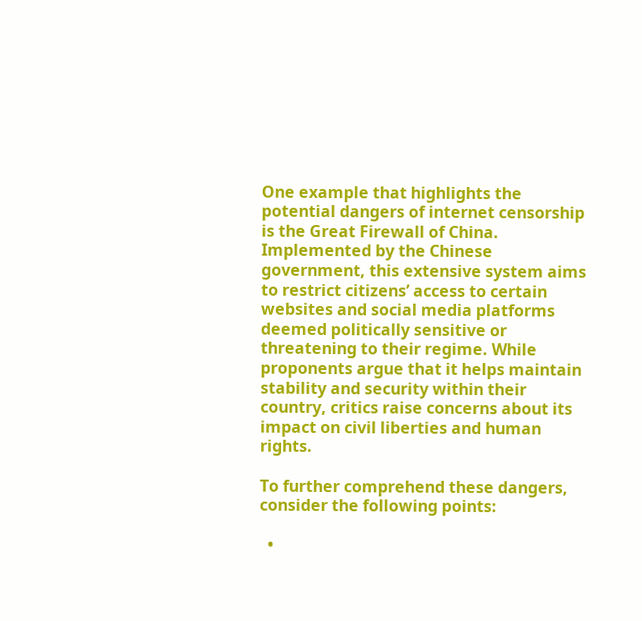One example that highlights the potential dangers of internet censorship is the Great Firewall of China. Implemented by the Chinese government, this extensive system aims to restrict citizens’ access to certain websites and social media platforms deemed politically sensitive or threatening to their regime. While proponents argue that it helps maintain stability and security within their country, critics raise concerns about its impact on civil liberties and human rights.

To further comprehend these dangers, consider the following points:

  •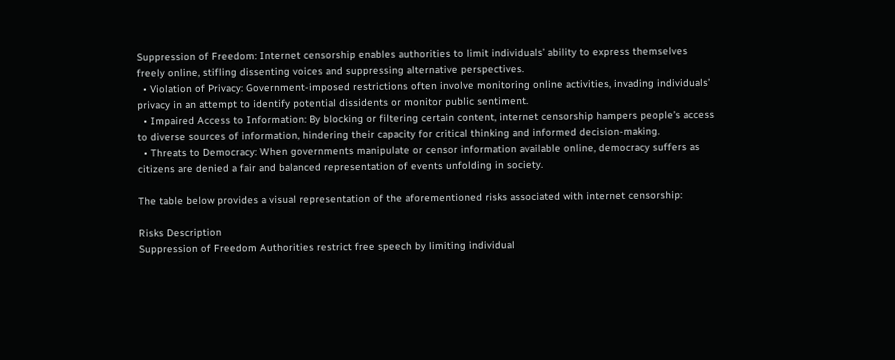Suppression of Freedom: Internet censorship enables authorities to limit individuals’ ability to express themselves freely online, stifling dissenting voices and suppressing alternative perspectives.
  • Violation of Privacy: Government-imposed restrictions often involve monitoring online activities, invading individuals’ privacy in an attempt to identify potential dissidents or monitor public sentiment.
  • Impaired Access to Information: By blocking or filtering certain content, internet censorship hampers people’s access to diverse sources of information, hindering their capacity for critical thinking and informed decision-making.
  • Threats to Democracy: When governments manipulate or censor information available online, democracy suffers as citizens are denied a fair and balanced representation of events unfolding in society.

The table below provides a visual representation of the aforementioned risks associated with internet censorship:

Risks Description
Suppression of Freedom Authorities restrict free speech by limiting individual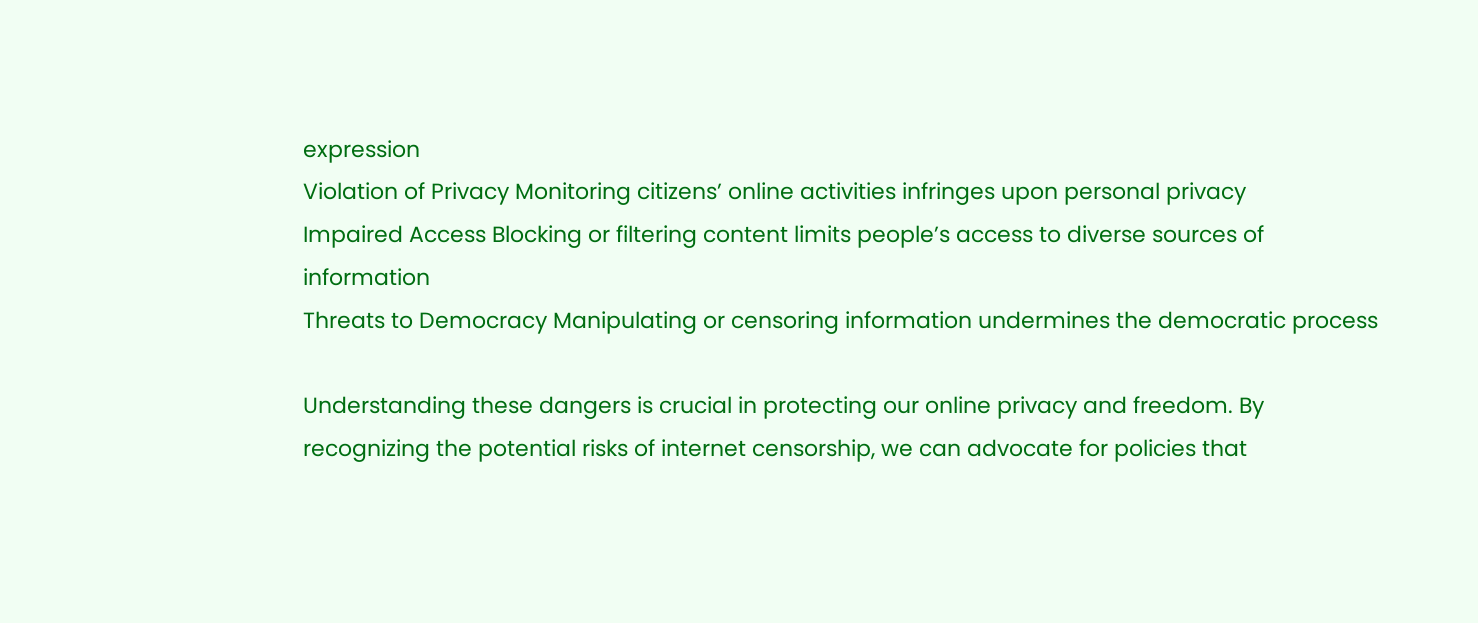expression
Violation of Privacy Monitoring citizens’ online activities infringes upon personal privacy
Impaired Access Blocking or filtering content limits people’s access to diverse sources of information
Threats to Democracy Manipulating or censoring information undermines the democratic process

Understanding these dangers is crucial in protecting our online privacy and freedom. By recognizing the potential risks of internet censorship, we can advocate for policies that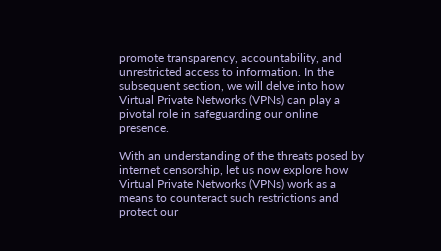promote transparency, accountability, and unrestricted access to information. In the subsequent section, we will delve into how Virtual Private Networks (VPNs) can play a pivotal role in safeguarding our online presence.

With an understanding of the threats posed by internet censorship, let us now explore how Virtual Private Networks (VPNs) work as a means to counteract such restrictions and protect our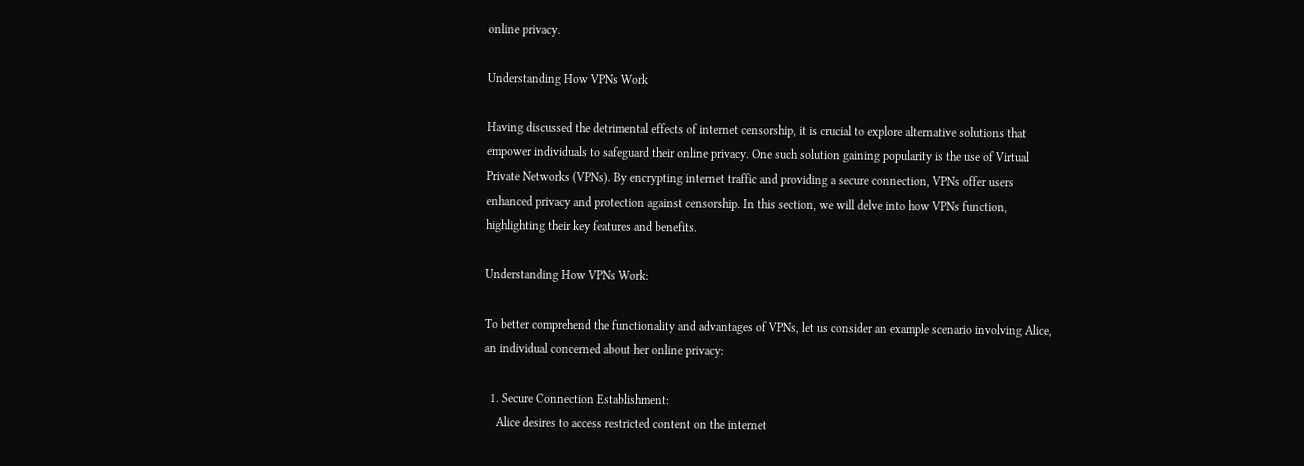online privacy.

Understanding How VPNs Work

Having discussed the detrimental effects of internet censorship, it is crucial to explore alternative solutions that empower individuals to safeguard their online privacy. One such solution gaining popularity is the use of Virtual Private Networks (VPNs). By encrypting internet traffic and providing a secure connection, VPNs offer users enhanced privacy and protection against censorship. In this section, we will delve into how VPNs function, highlighting their key features and benefits.

Understanding How VPNs Work:

To better comprehend the functionality and advantages of VPNs, let us consider an example scenario involving Alice, an individual concerned about her online privacy:

  1. Secure Connection Establishment:
    Alice desires to access restricted content on the internet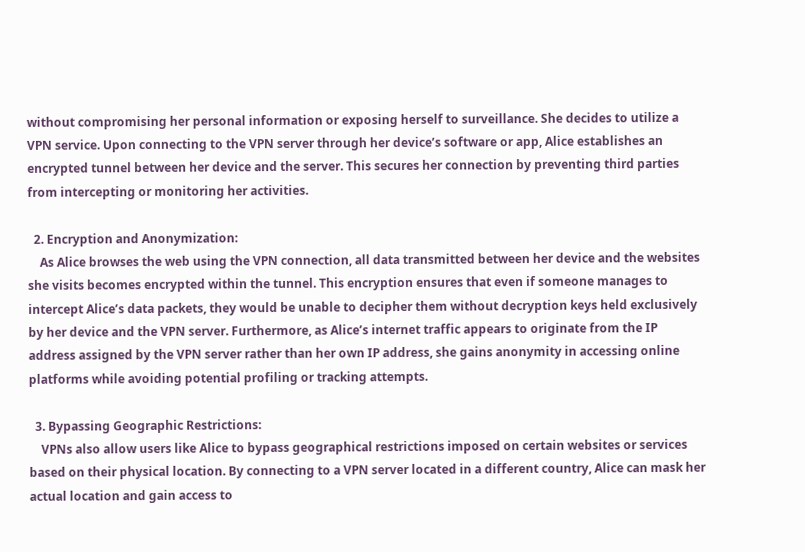without compromising her personal information or exposing herself to surveillance. She decides to utilize a VPN service. Upon connecting to the VPN server through her device’s software or app, Alice establishes an encrypted tunnel between her device and the server. This secures her connection by preventing third parties from intercepting or monitoring her activities.

  2. Encryption and Anonymization:
    As Alice browses the web using the VPN connection, all data transmitted between her device and the websites she visits becomes encrypted within the tunnel. This encryption ensures that even if someone manages to intercept Alice’s data packets, they would be unable to decipher them without decryption keys held exclusively by her device and the VPN server. Furthermore, as Alice’s internet traffic appears to originate from the IP address assigned by the VPN server rather than her own IP address, she gains anonymity in accessing online platforms while avoiding potential profiling or tracking attempts.

  3. Bypassing Geographic Restrictions:
    VPNs also allow users like Alice to bypass geographical restrictions imposed on certain websites or services based on their physical location. By connecting to a VPN server located in a different country, Alice can mask her actual location and gain access to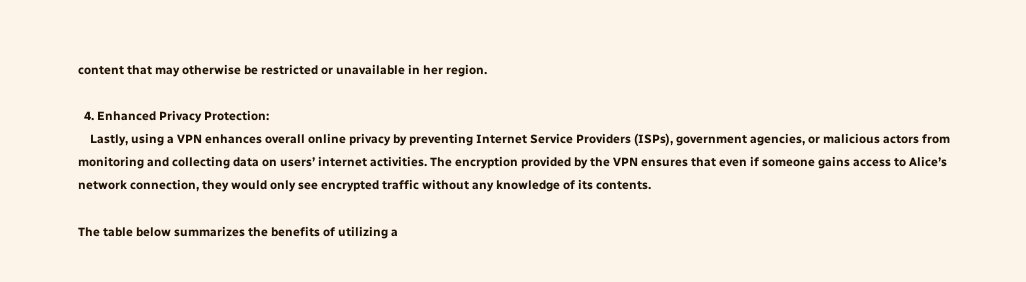content that may otherwise be restricted or unavailable in her region.

  4. Enhanced Privacy Protection:
    Lastly, using a VPN enhances overall online privacy by preventing Internet Service Providers (ISPs), government agencies, or malicious actors from monitoring and collecting data on users’ internet activities. The encryption provided by the VPN ensures that even if someone gains access to Alice’s network connection, they would only see encrypted traffic without any knowledge of its contents.

The table below summarizes the benefits of utilizing a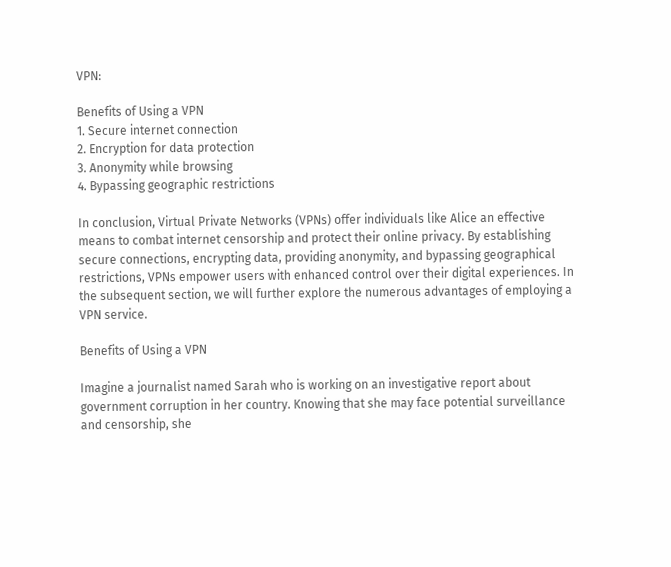VPN:

Benefits of Using a VPN
1. Secure internet connection
2. Encryption for data protection
3. Anonymity while browsing
4. Bypassing geographic restrictions

In conclusion, Virtual Private Networks (VPNs) offer individuals like Alice an effective means to combat internet censorship and protect their online privacy. By establishing secure connections, encrypting data, providing anonymity, and bypassing geographical restrictions, VPNs empower users with enhanced control over their digital experiences. In the subsequent section, we will further explore the numerous advantages of employing a VPN service.

Benefits of Using a VPN

Imagine a journalist named Sarah who is working on an investigative report about government corruption in her country. Knowing that she may face potential surveillance and censorship, she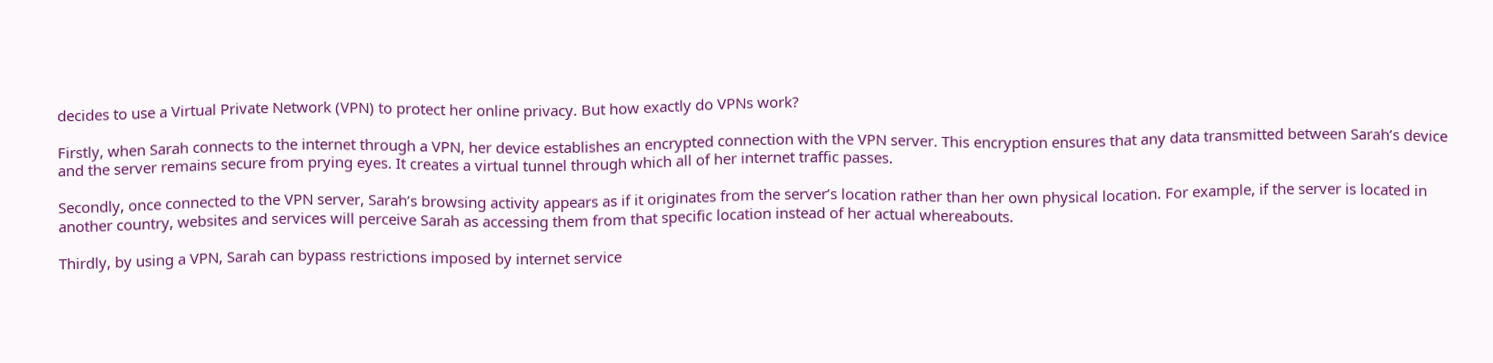decides to use a Virtual Private Network (VPN) to protect her online privacy. But how exactly do VPNs work?

Firstly, when Sarah connects to the internet through a VPN, her device establishes an encrypted connection with the VPN server. This encryption ensures that any data transmitted between Sarah’s device and the server remains secure from prying eyes. It creates a virtual tunnel through which all of her internet traffic passes.

Secondly, once connected to the VPN server, Sarah’s browsing activity appears as if it originates from the server’s location rather than her own physical location. For example, if the server is located in another country, websites and services will perceive Sarah as accessing them from that specific location instead of her actual whereabouts.

Thirdly, by using a VPN, Sarah can bypass restrictions imposed by internet service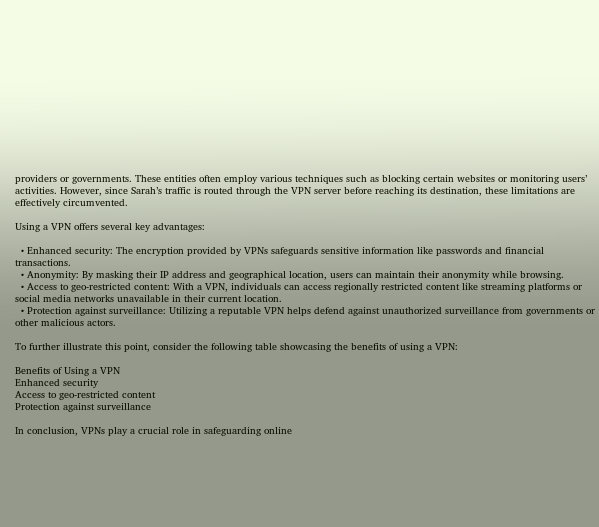providers or governments. These entities often employ various techniques such as blocking certain websites or monitoring users’ activities. However, since Sarah’s traffic is routed through the VPN server before reaching its destination, these limitations are effectively circumvented.

Using a VPN offers several key advantages:

  • Enhanced security: The encryption provided by VPNs safeguards sensitive information like passwords and financial transactions.
  • Anonymity: By masking their IP address and geographical location, users can maintain their anonymity while browsing.
  • Access to geo-restricted content: With a VPN, individuals can access regionally restricted content like streaming platforms or social media networks unavailable in their current location.
  • Protection against surveillance: Utilizing a reputable VPN helps defend against unauthorized surveillance from governments or other malicious actors.

To further illustrate this point, consider the following table showcasing the benefits of using a VPN:

Benefits of Using a VPN
Enhanced security
Access to geo-restricted content
Protection against surveillance

In conclusion, VPNs play a crucial role in safeguarding online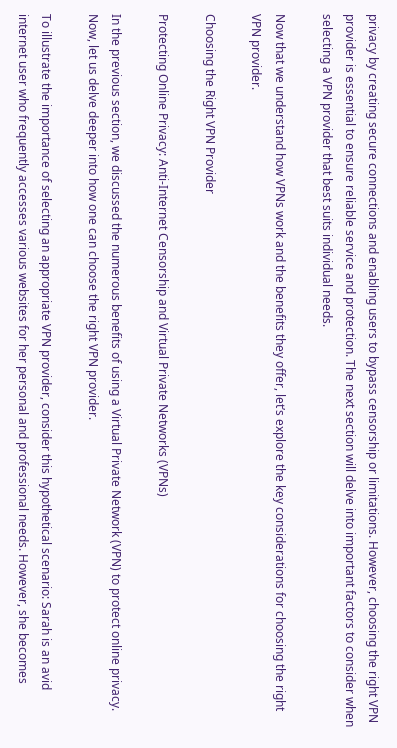privacy by creating secure connections and enabling users to bypass censorship or limitations. However, choosing the right VPN provider is essential to ensure reliable service and protection. The next section will delve into important factors to consider when selecting a VPN provider that best suits individual needs.

Now that we understand how VPNs work and the benefits they offer, let’s explore the key considerations for choosing the right VPN provider.

Choosing the Right VPN Provider

Protecting Online Privacy: Anti-Internet Censorship and Virtual Private Networks (VPNs)

In the previous section, we discussed the numerous benefits of using a Virtual Private Network (VPN) to protect online privacy. Now, let us delve deeper into how one can choose the right VPN provider.

To illustrate the importance of selecting an appropriate VPN provider, consider this hypothetical scenario: Sarah is an avid internet user who frequently accesses various websites for her personal and professional needs. However, she becomes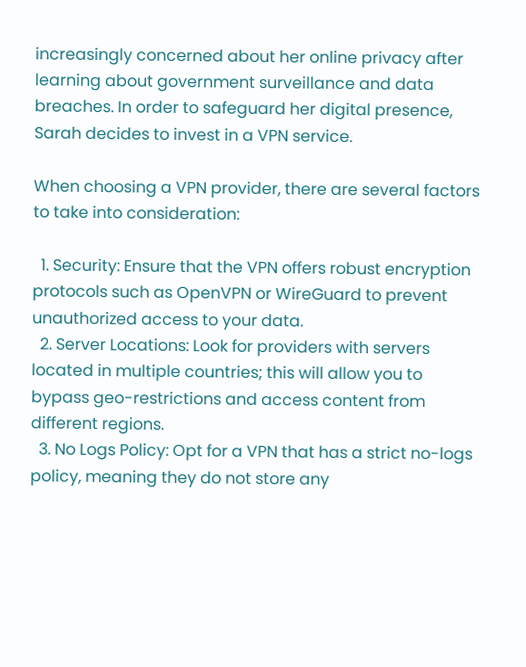increasingly concerned about her online privacy after learning about government surveillance and data breaches. In order to safeguard her digital presence, Sarah decides to invest in a VPN service.

When choosing a VPN provider, there are several factors to take into consideration:

  1. Security: Ensure that the VPN offers robust encryption protocols such as OpenVPN or WireGuard to prevent unauthorized access to your data.
  2. Server Locations: Look for providers with servers located in multiple countries; this will allow you to bypass geo-restrictions and access content from different regions.
  3. No Logs Policy: Opt for a VPN that has a strict no-logs policy, meaning they do not store any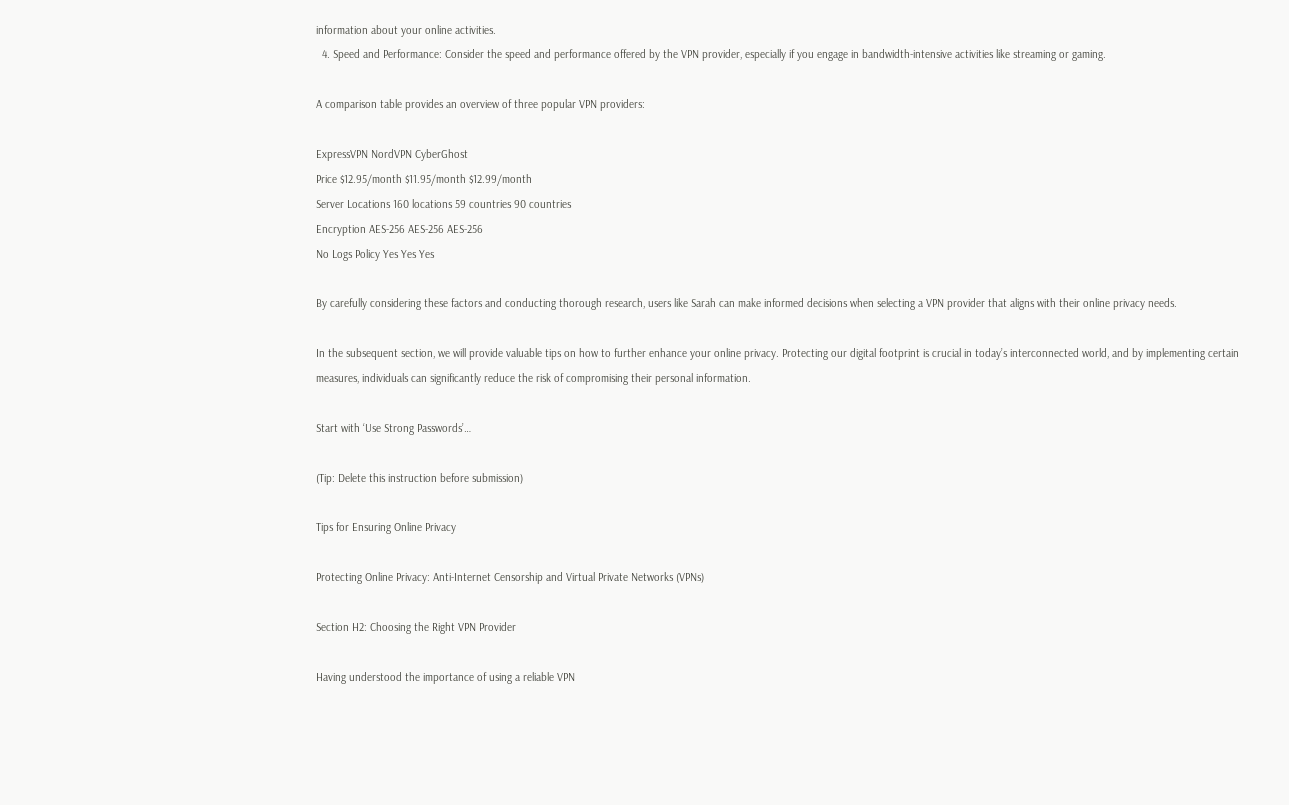information about your online activities.
  4. Speed and Performance: Consider the speed and performance offered by the VPN provider, especially if you engage in bandwidth-intensive activities like streaming or gaming.

A comparison table provides an overview of three popular VPN providers:

ExpressVPN NordVPN CyberGhost
Price $12.95/month $11.95/month $12.99/month
Server Locations 160 locations 59 countries 90 countries
Encryption AES-256 AES-256 AES-256
No Logs Policy Yes Yes Yes

By carefully considering these factors and conducting thorough research, users like Sarah can make informed decisions when selecting a VPN provider that aligns with their online privacy needs.

In the subsequent section, we will provide valuable tips on how to further enhance your online privacy. Protecting our digital footprint is crucial in today’s interconnected world, and by implementing certain measures, individuals can significantly reduce the risk of compromising their personal information.

Start with ‘Use Strong Passwords’…

(Tip: Delete this instruction before submission)

Tips for Ensuring Online Privacy

Protecting Online Privacy: Anti-Internet Censorship and Virtual Private Networks (VPNs)

Section H2: Choosing the Right VPN Provider

Having understood the importance of using a reliable VPN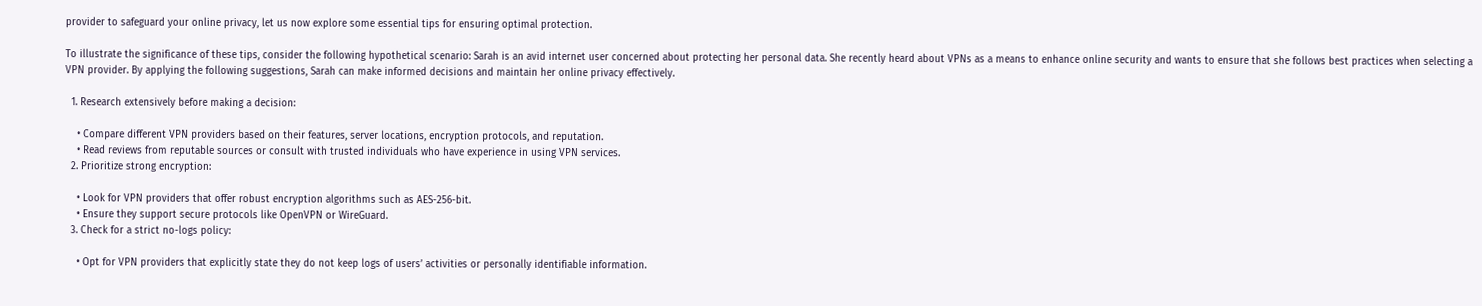provider to safeguard your online privacy, let us now explore some essential tips for ensuring optimal protection.

To illustrate the significance of these tips, consider the following hypothetical scenario: Sarah is an avid internet user concerned about protecting her personal data. She recently heard about VPNs as a means to enhance online security and wants to ensure that she follows best practices when selecting a VPN provider. By applying the following suggestions, Sarah can make informed decisions and maintain her online privacy effectively.

  1. Research extensively before making a decision:

    • Compare different VPN providers based on their features, server locations, encryption protocols, and reputation.
    • Read reviews from reputable sources or consult with trusted individuals who have experience in using VPN services.
  2. Prioritize strong encryption:

    • Look for VPN providers that offer robust encryption algorithms such as AES-256-bit.
    • Ensure they support secure protocols like OpenVPN or WireGuard.
  3. Check for a strict no-logs policy:

    • Opt for VPN providers that explicitly state they do not keep logs of users’ activities or personally identifiable information.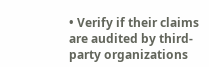• Verify if their claims are audited by third-party organizations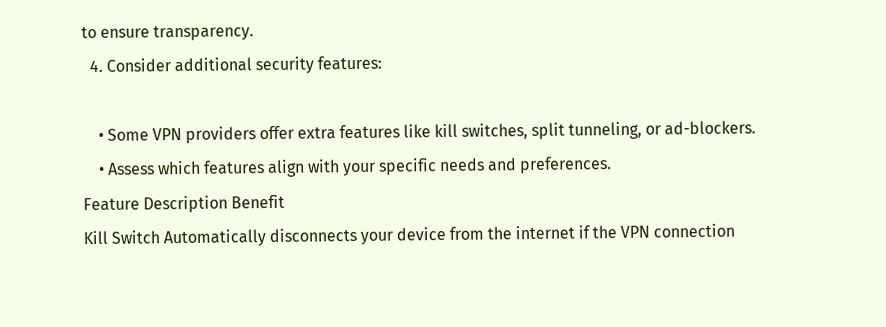to ensure transparency.
  4. Consider additional security features:

    • Some VPN providers offer extra features like kill switches, split tunneling, or ad-blockers.
    • Assess which features align with your specific needs and preferences.
Feature Description Benefit
Kill Switch Automatically disconnects your device from the internet if the VPN connection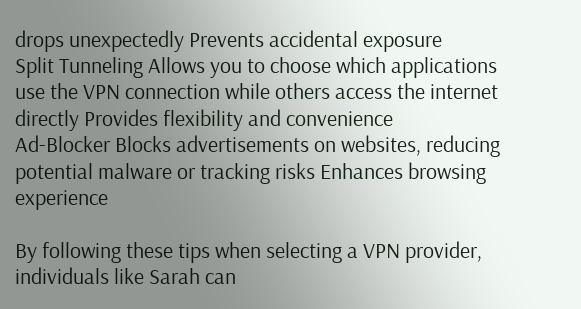drops unexpectedly Prevents accidental exposure
Split Tunneling Allows you to choose which applications use the VPN connection while others access the internet directly Provides flexibility and convenience
Ad-Blocker Blocks advertisements on websites, reducing potential malware or tracking risks Enhances browsing experience

By following these tips when selecting a VPN provider, individuals like Sarah can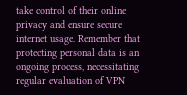take control of their online privacy and ensure secure internet usage. Remember that protecting personal data is an ongoing process, necessitating regular evaluation of VPN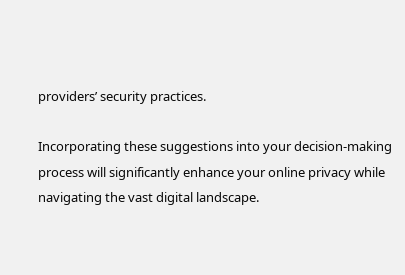providers’ security practices.

Incorporating these suggestions into your decision-making process will significantly enhance your online privacy while navigating the vast digital landscape.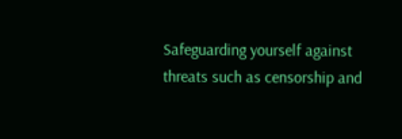Safeguarding yourself against threats such as censorship and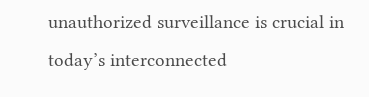unauthorized surveillance is crucial in today’s interconnected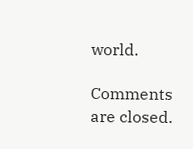world.

Comments are closed.